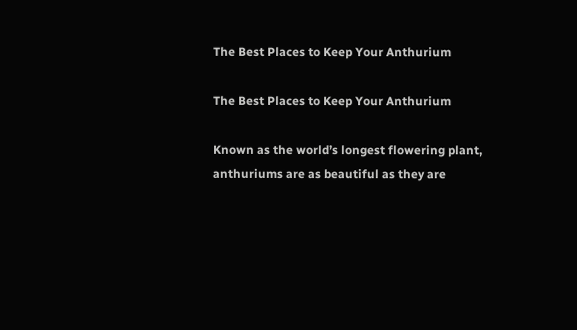The Best Places to Keep Your Anthurium

The Best Places to Keep Your Anthurium

Known as the world’s longest flowering plant, anthuriums are as beautiful as they are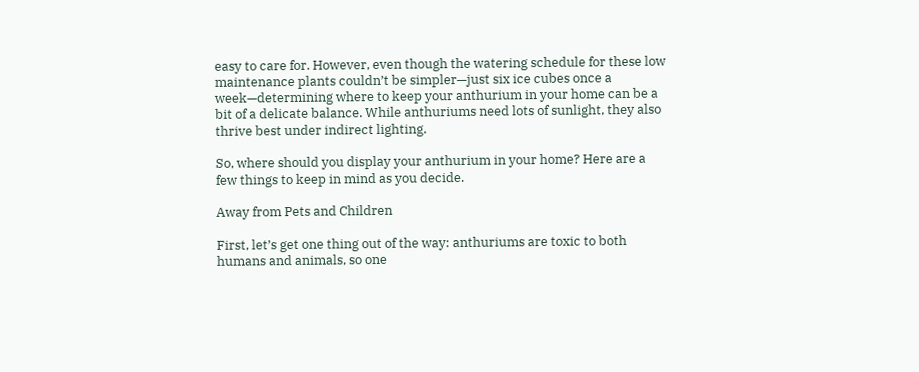easy to care for. However, even though the watering schedule for these low maintenance plants couldn’t be simpler—just six ice cubes once a week—determining where to keep your anthurium in your home can be a bit of a delicate balance. While anthuriums need lots of sunlight, they also thrive best under indirect lighting.

So, where should you display your anthurium in your home? Here are a few things to keep in mind as you decide.

Away from Pets and Children

First, let’s get one thing out of the way: anthuriums are toxic to both humans and animals, so one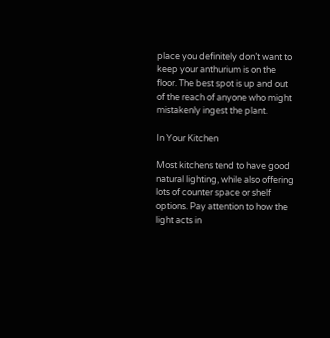place you definitely don’t want to keep your anthurium is on the floor. The best spot is up and out of the reach of anyone who might mistakenly ingest the plant.

In Your Kitchen

Most kitchens tend to have good natural lighting, while also offering lots of counter space or shelf options. Pay attention to how the light acts in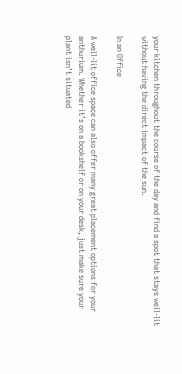your kitchen throughout the course of the day and find a spot that stays well-lit without having the direct impact of the sun.

In an Office

A well-lit office space can also offer many great placement options for your anthurium. Whether it’s on a bookshelf or on your desk, just make sure your plant isn’t situated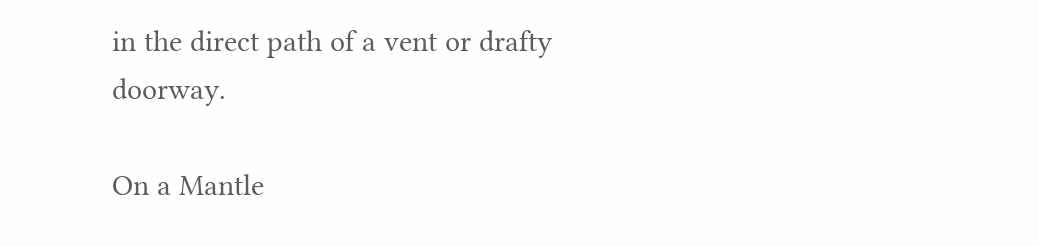in the direct path of a vent or drafty doorway.

On a Mantle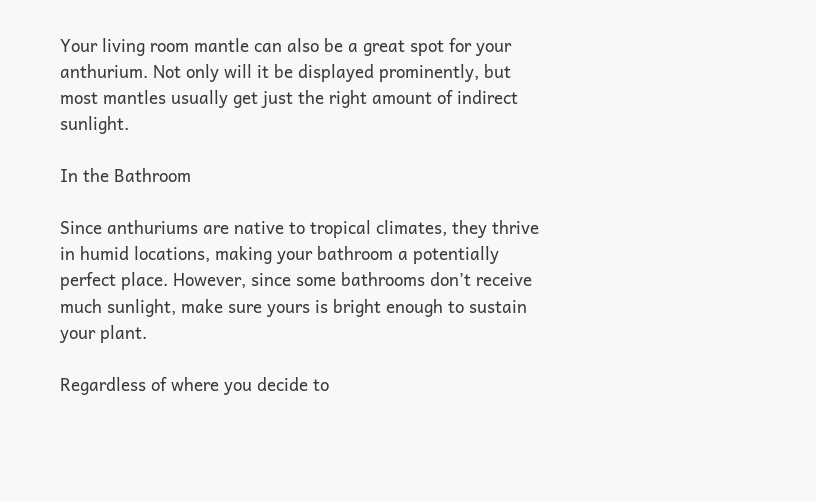Your living room mantle can also be a great spot for your anthurium. Not only will it be displayed prominently, but most mantles usually get just the right amount of indirect sunlight.

In the Bathroom

Since anthuriums are native to tropical climates, they thrive in humid locations, making your bathroom a potentially perfect place. However, since some bathrooms don’t receive much sunlight, make sure yours is bright enough to sustain your plant.

Regardless of where you decide to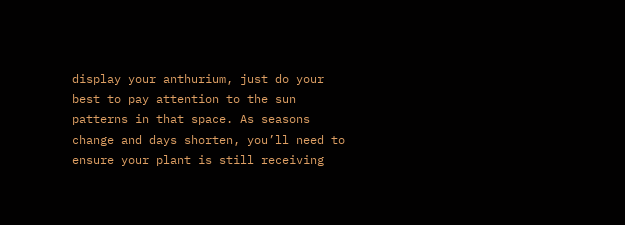display your anthurium, just do your best to pay attention to the sun patterns in that space. As seasons change and days shorten, you’ll need to ensure your plant is still receiving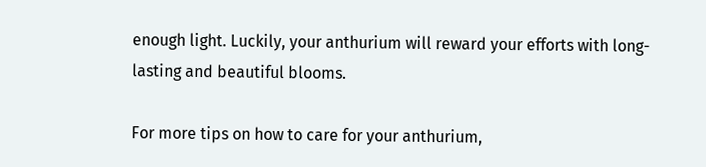enough light. Luckily, your anthurium will reward your efforts with long-lasting and beautiful blooms.

For more tips on how to care for your anthurium,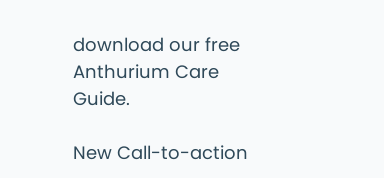download our free Anthurium Care Guide.

New Call-to-action